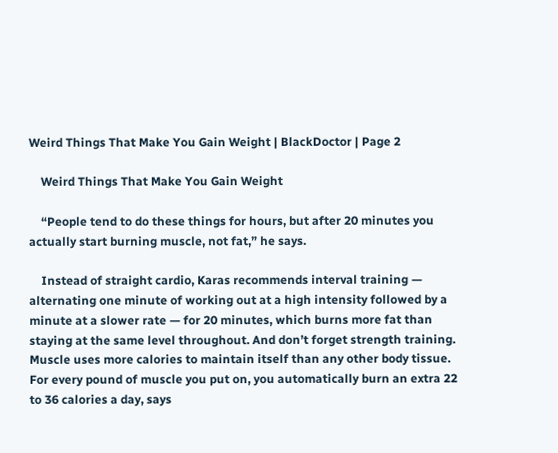Weird Things That Make You Gain Weight | BlackDoctor | Page 2

    Weird Things That Make You Gain Weight

    “People tend to do these things for hours, but after 20 minutes you actually start burning muscle, not fat,” he says.

    Instead of straight cardio, Karas recommends interval training — alternating one minute of working out at a high intensity followed by a minute at a slower rate — for 20 minutes, which burns more fat than staying at the same level throughout. And don’t forget strength training. Muscle uses more calories to maintain itself than any other body tissue. For every pound of muscle you put on, you automatically burn an extra 22 to 36 calories a day, says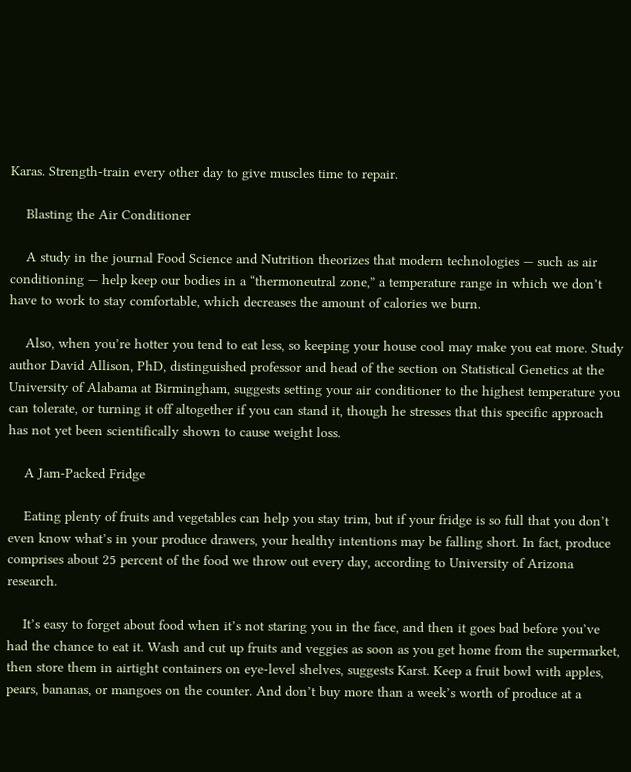Karas. Strength-train every other day to give muscles time to repair.

    Blasting the Air Conditioner

    A study in the journal Food Science and Nutrition theorizes that modern technologies — such as air conditioning — help keep our bodies in a “thermoneutral zone,” a temperature range in which we don’t have to work to stay comfortable, which decreases the amount of calories we burn.

    Also, when you’re hotter you tend to eat less, so keeping your house cool may make you eat more. Study author David Allison, PhD, distinguished professor and head of the section on Statistical Genetics at the University of Alabama at Birmingham, suggests setting your air conditioner to the highest temperature you can tolerate, or turning it off altogether if you can stand it, though he stresses that this specific approach has not yet been scientifically shown to cause weight loss.

    A Jam-Packed Fridge

    Eating plenty of fruits and vegetables can help you stay trim, but if your fridge is so full that you don’t even know what’s in your produce drawers, your healthy intentions may be falling short. In fact, produce comprises about 25 percent of the food we throw out every day, according to University of Arizona research.

    It’s easy to forget about food when it’s not staring you in the face, and then it goes bad before you’ve had the chance to eat it. Wash and cut up fruits and veggies as soon as you get home from the supermarket, then store them in airtight containers on eye-level shelves, suggests Karst. Keep a fruit bowl with apples, pears, bananas, or mangoes on the counter. And don’t buy more than a week’s worth of produce at a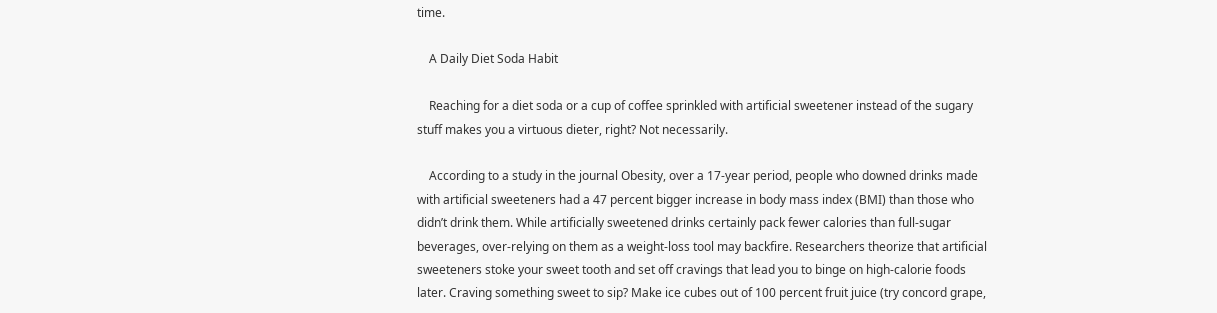time.

    A Daily Diet Soda Habit

    Reaching for a diet soda or a cup of coffee sprinkled with artificial sweetener instead of the sugary stuff makes you a virtuous dieter, right? Not necessarily.

    According to a study in the journal Obesity, over a 17-year period, people who downed drinks made with artificial sweeteners had a 47 percent bigger increase in body mass index (BMI) than those who didn’t drink them. While artificially sweetened drinks certainly pack fewer calories than full-sugar beverages, over-relying on them as a weight-loss tool may backfire. Researchers theorize that artificial sweeteners stoke your sweet tooth and set off cravings that lead you to binge on high-calorie foods later. Craving something sweet to sip? Make ice cubes out of 100 percent fruit juice (try concord grape,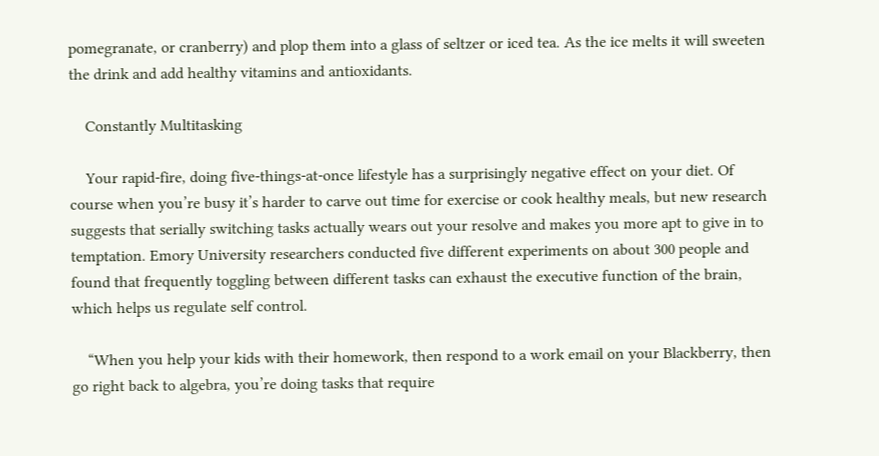pomegranate, or cranberry) and plop them into a glass of seltzer or iced tea. As the ice melts it will sweeten the drink and add healthy vitamins and antioxidants.

    Constantly Multitasking

    Your rapid-fire, doing five-things-at-once lifestyle has a surprisingly negative effect on your diet. Of course when you’re busy it’s harder to carve out time for exercise or cook healthy meals, but new research suggests that serially switching tasks actually wears out your resolve and makes you more apt to give in to temptation. Emory University researchers conducted five different experiments on about 300 people and found that frequently toggling between different tasks can exhaust the executive function of the brain, which helps us regulate self control.

    “When you help your kids with their homework, then respond to a work email on your Blackberry, then go right back to algebra, you’re doing tasks that require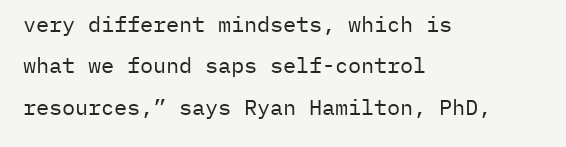very different mindsets, which is what we found saps self-control resources,” says Ryan Hamilton, PhD,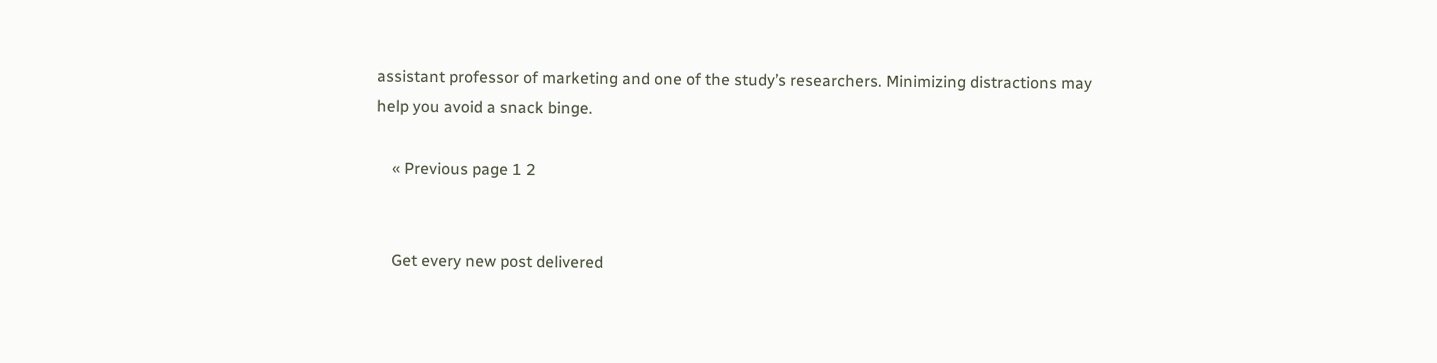assistant professor of marketing and one of the study’s researchers. Minimizing distractions may help you avoid a snack binge.

    « Previous page 1 2


    Get every new post delivered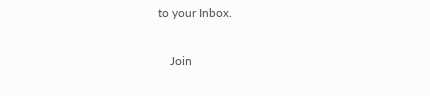to your Inbox.

    Join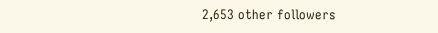2,653 other followers